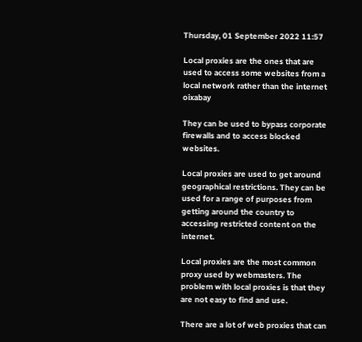Thursday, 01 September 2022 11:57

Local proxies are the ones that are used to access some websites from a local network rather than the internet oixabay

They can be used to bypass corporate firewalls and to access blocked websites.

Local proxies are used to get around geographical restrictions. They can be used for a range of purposes from getting around the country to accessing restricted content on the internet.

Local proxies are the most common proxy used by webmasters. The problem with local proxies is that they are not easy to find and use.

There are a lot of web proxies that can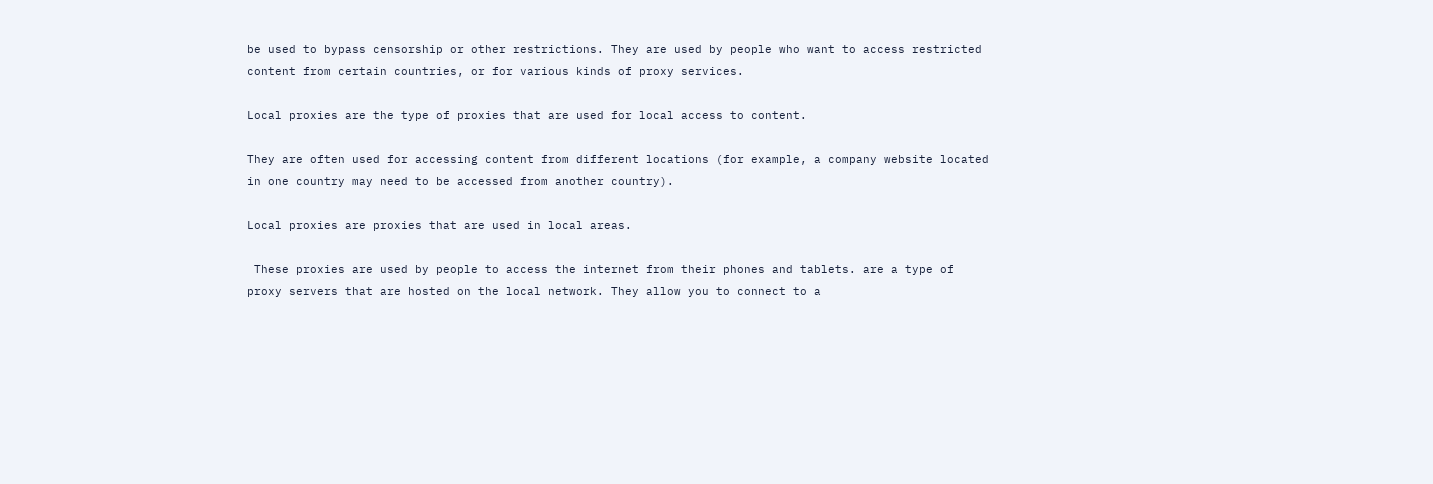be used to bypass censorship or other restrictions. They are used by people who want to access restricted content from certain countries, or for various kinds of proxy services.

Local proxies are the type of proxies that are used for local access to content.

They are often used for accessing content from different locations (for example, a company website located in one country may need to be accessed from another country).

Local proxies are proxies that are used in local areas.

 These proxies are used by people to access the internet from their phones and tablets. are a type of proxy servers that are hosted on the local network. They allow you to connect to a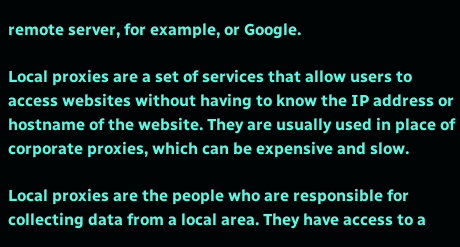remote server, for example, or Google.

Local proxies are a set of services that allow users to access websites without having to know the IP address or hostname of the website. They are usually used in place of corporate proxies, which can be expensive and slow.

Local proxies are the people who are responsible for collecting data from a local area. They have access to a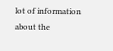lot of information about the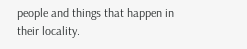people and things that happen in their locality.